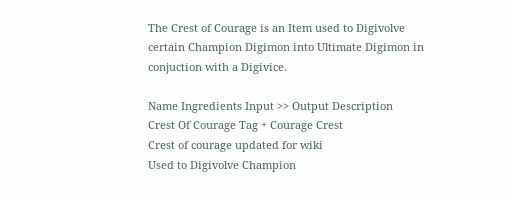The Crest of Courage is an Item used to Digivolve certain Champion Digimon into Ultimate Digimon in conjuction with a Digivice.

Name Ingredients Input >> Output Description
Crest Of Courage Tag + Courage Crest
Crest of courage updated for wiki
Used to Digivolve Champion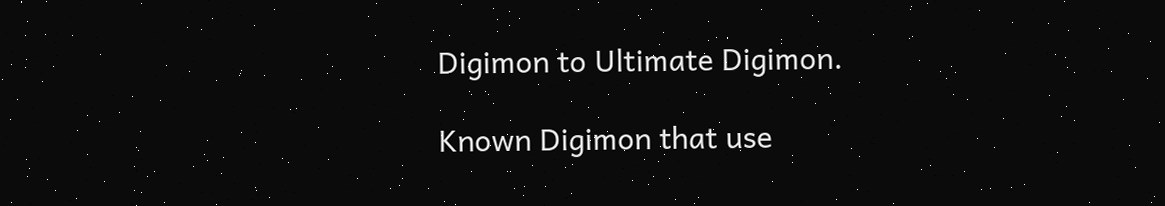Digimon to Ultimate Digimon.

Known Digimon that use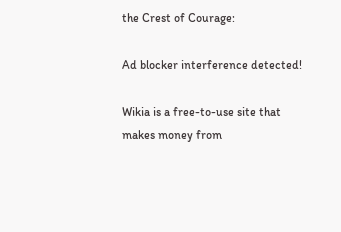the Crest of Courage:

Ad blocker interference detected!

Wikia is a free-to-use site that makes money from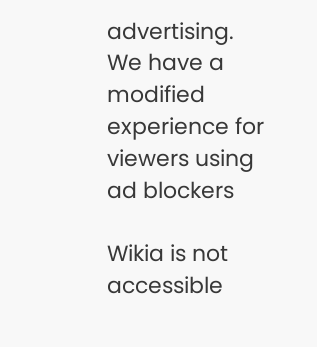advertising. We have a modified experience for viewers using ad blockers

Wikia is not accessible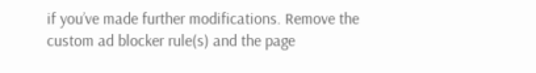if you’ve made further modifications. Remove the custom ad blocker rule(s) and the page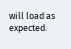will load as expected.